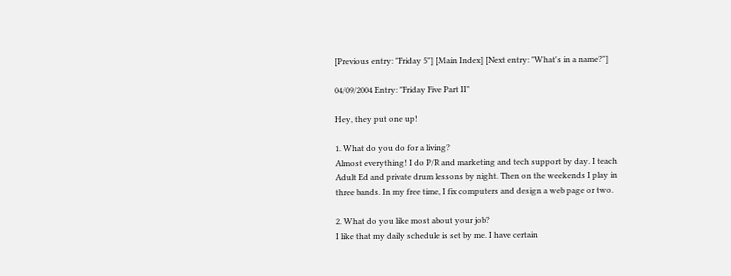[Previous entry: "Friday 5"] [Main Index] [Next entry: "What's in a name?"]

04/09/2004 Entry: "Friday Five Part II"

Hey, they put one up!

1. What do you do for a living?
Almost everything! I do P/R and marketing and tech support by day. I teach Adult Ed and private drum lessons by night. Then on the weekends I play in three bands. In my free time, I fix computers and design a web page or two.

2. What do you like most about your job?
I like that my daily schedule is set by me. I have certain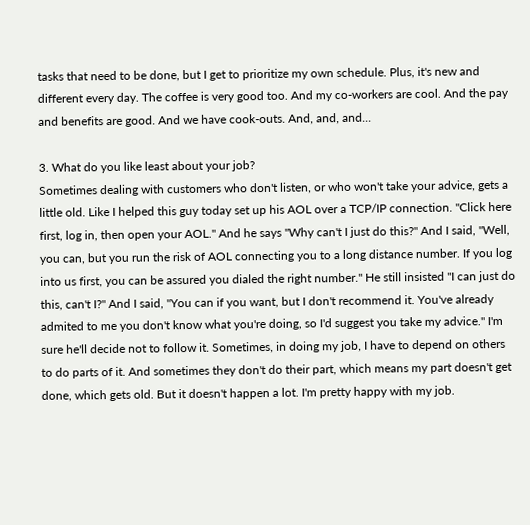tasks that need to be done, but I get to prioritize my own schedule. Plus, it's new and different every day. The coffee is very good too. And my co-workers are cool. And the pay and benefits are good. And we have cook-outs. And, and, and...

3. What do you like least about your job?
Sometimes dealing with customers who don't listen, or who won't take your advice, gets a little old. Like I helped this guy today set up his AOL over a TCP/IP connection. "Click here first, log in, then open your AOL." And he says "Why can't I just do this?" And I said, "Well, you can, but you run the risk of AOL connecting you to a long distance number. If you log into us first, you can be assured you dialed the right number." He still insisted "I can just do this, can't I?" And I said, "You can if you want, but I don't recommend it. You've already admited to me you don't know what you're doing, so I'd suggest you take my advice." I'm sure he'll decide not to follow it. Sometimes, in doing my job, I have to depend on others to do parts of it. And sometimes they don't do their part, which means my part doesn't get done, which gets old. But it doesn't happen a lot. I'm pretty happy with my job.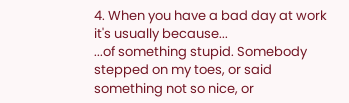4. When you have a bad day at work it's usually because...
...of something stupid. Somebody stepped on my toes, or said something not so nice, or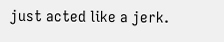just acted like a jerk.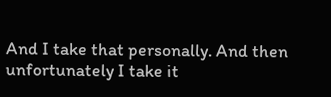And I take that personally. And then unfortunately I take it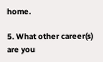home.

5. What other career(s) are you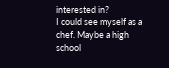interested in?
I could see myself as a chef. Maybe a high school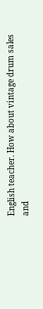English teacher. How about vintage drum sales and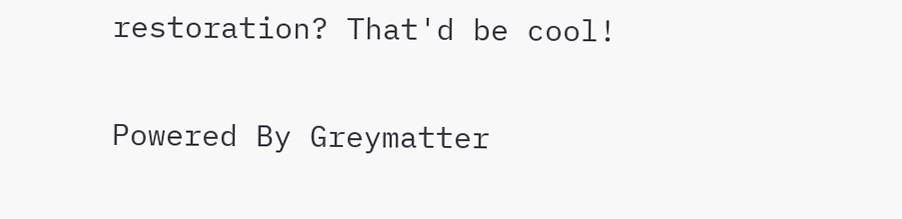restoration? That'd be cool!

Powered By Greymatter